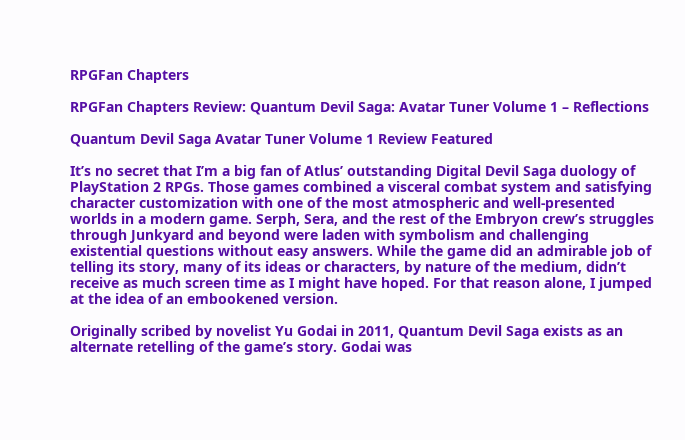RPGFan Chapters

RPGFan Chapters Review: Quantum Devil Saga: Avatar Tuner Volume 1 – Reflections

Quantum Devil Saga Avatar Tuner Volume 1 Review Featured

It’s no secret that I’m a big fan of Atlus’ outstanding Digital Devil Saga duology of PlayStation 2 RPGs. Those games combined a visceral combat system and satisfying character customization with one of the most atmospheric and well-presented worlds in a modern game. Serph, Sera, and the rest of the Embryon crew’s struggles through Junkyard and beyond were laden with symbolism and challenging existential questions without easy answers. While the game did an admirable job of telling its story, many of its ideas or characters, by nature of the medium, didn’t receive as much screen time as I might have hoped. For that reason alone, I jumped at the idea of an embookened version.

Originally scribed by novelist Yu Godai in 2011, Quantum Devil Saga exists as an alternate retelling of the game’s story. Godai was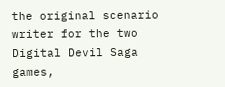the original scenario writer for the two Digital Devil Saga games,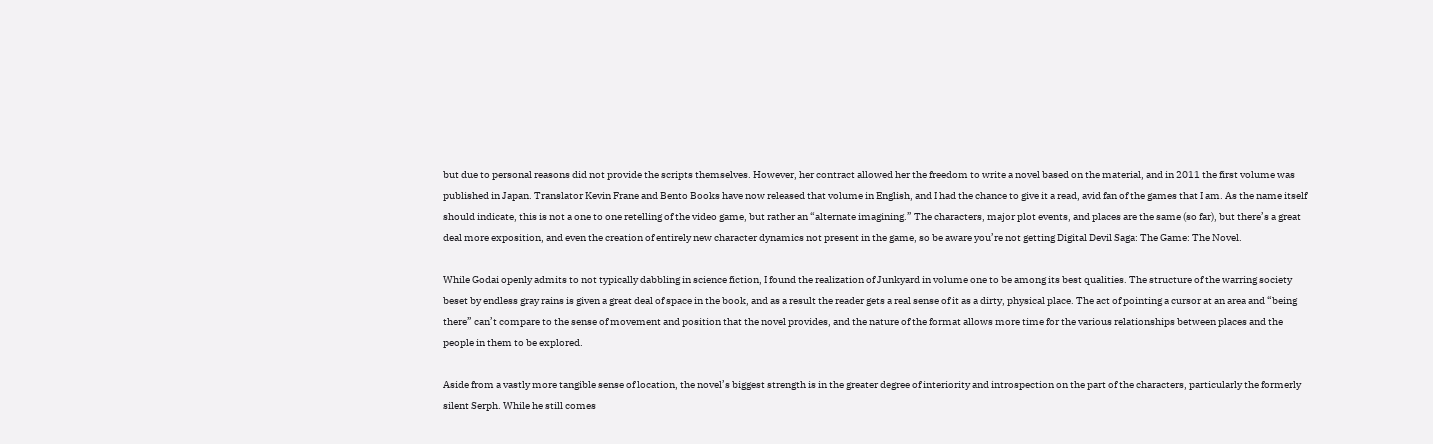but due to personal reasons did not provide the scripts themselves. However, her contract allowed her the freedom to write a novel based on the material, and in 2011 the first volume was published in Japan. Translator Kevin Frane and Bento Books have now released that volume in English, and I had the chance to give it a read, avid fan of the games that I am. As the name itself should indicate, this is not a one to one retelling of the video game, but rather an “alternate imagining.” The characters, major plot events, and places are the same (so far), but there’s a great deal more exposition, and even the creation of entirely new character dynamics not present in the game, so be aware you’re not getting Digital Devil Saga: The Game: The Novel.

While Godai openly admits to not typically dabbling in science fiction, I found the realization of Junkyard in volume one to be among its best qualities. The structure of the warring society beset by endless gray rains is given a great deal of space in the book, and as a result the reader gets a real sense of it as a dirty, physical place. The act of pointing a cursor at an area and “being there” can’t compare to the sense of movement and position that the novel provides, and the nature of the format allows more time for the various relationships between places and the people in them to be explored.

Aside from a vastly more tangible sense of location, the novel’s biggest strength is in the greater degree of interiority and introspection on the part of the characters, particularly the formerly silent Serph. While he still comes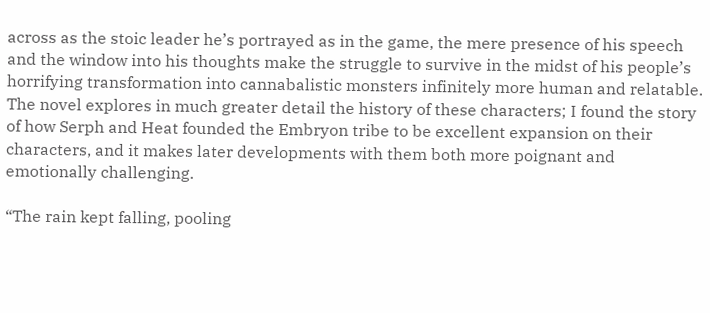across as the stoic leader he’s portrayed as in the game, the mere presence of his speech and the window into his thoughts make the struggle to survive in the midst of his people’s horrifying transformation into cannabalistic monsters infinitely more human and relatable. The novel explores in much greater detail the history of these characters; I found the story of how Serph and Heat founded the Embryon tribe to be excellent expansion on their characters, and it makes later developments with them both more poignant and emotionally challenging.

“The rain kept falling, pooling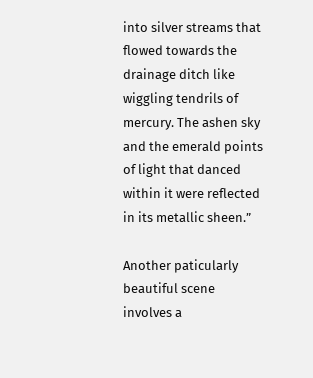into silver streams that flowed towards the drainage ditch like wiggling tendrils of mercury. The ashen sky and the emerald points of light that danced within it were reflected in its metallic sheen.”

Another paticularly beautiful scene involves a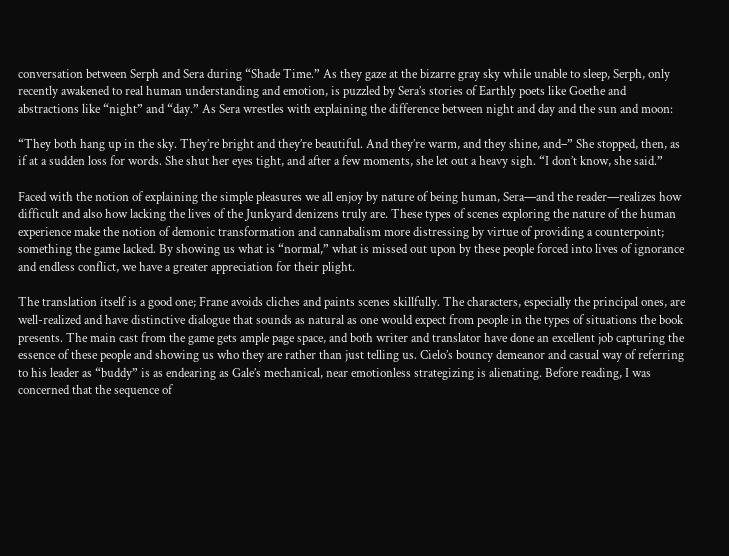conversation between Serph and Sera during “Shade Time.” As they gaze at the bizarre gray sky while unable to sleep, Serph, only recently awakened to real human understanding and emotion, is puzzled by Sera’s stories of Earthly poets like Goethe and abstractions like “night” and “day.” As Sera wrestles with explaining the difference between night and day and the sun and moon:

“They both hang up in the sky. They’re bright and they’re beautiful. And they’re warm, and they shine, and–” She stopped, then, as if at a sudden loss for words. She shut her eyes tight, and after a few moments, she let out a heavy sigh. “I don’t know, she said.”

Faced with the notion of explaining the simple pleasures we all enjoy by nature of being human, Sera—and the reader—realizes how difficult and also how lacking the lives of the Junkyard denizens truly are. These types of scenes exploring the nature of the human experience make the notion of demonic transformation and cannabalism more distressing by virtue of providing a counterpoint; something the game lacked. By showing us what is “normal,” what is missed out upon by these people forced into lives of ignorance and endless conflict, we have a greater appreciation for their plight.

The translation itself is a good one; Frane avoids cliches and paints scenes skillfully. The characters, especially the principal ones, are well-realized and have distinctive dialogue that sounds as natural as one would expect from people in the types of situations the book presents. The main cast from the game gets ample page space, and both writer and translator have done an excellent job capturing the essence of these people and showing us who they are rather than just telling us. Cielo’s bouncy demeanor and casual way of referring to his leader as “buddy” is as endearing as Gale’s mechanical, near emotionless strategizing is alienating. Before reading, I was concerned that the sequence of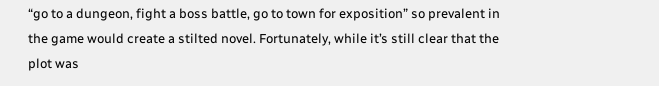“go to a dungeon, fight a boss battle, go to town for exposition” so prevalent in the game would create a stilted novel. Fortunately, while it’s still clear that the plot was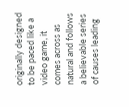originally designed to be paced like a video game, it comes across as natural and follows a believable series of causes leading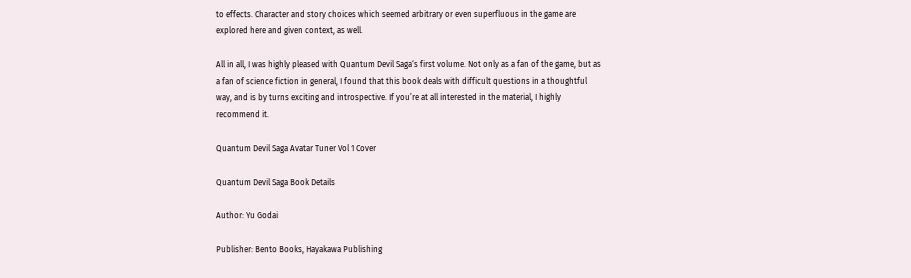to effects. Character and story choices which seemed arbitrary or even superfluous in the game are explored here and given context, as well.

All in all, I was highly pleased with Quantum Devil Saga‘s first volume. Not only as a fan of the game, but as a fan of science fiction in general, I found that this book deals with difficult questions in a thoughtful way, and is by turns exciting and introspective. If you’re at all interested in the material, I highly recommend it.

Quantum Devil Saga Avatar Tuner Vol 1 Cover

Quantum Devil Saga Book Details

Author: Yu Godai

Publisher: Bento Books, Hayakawa Publishing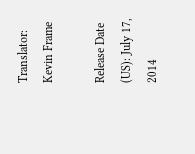Translator: Kevin Frame

Release Date (US): July 17, 2014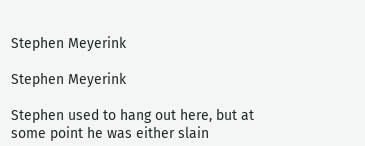Stephen Meyerink

Stephen Meyerink

Stephen used to hang out here, but at some point he was either slain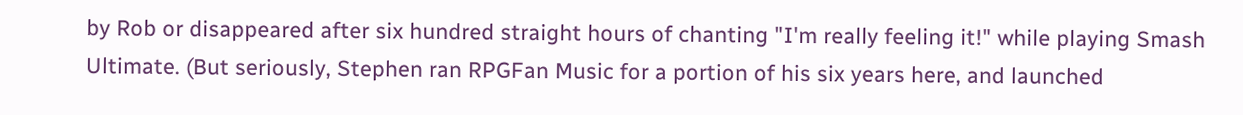by Rob or disappeared after six hundred straight hours of chanting "I'm really feeling it!" while playing Smash Ultimate. (But seriously, Stephen ran RPGFan Music for a portion of his six years here, and launched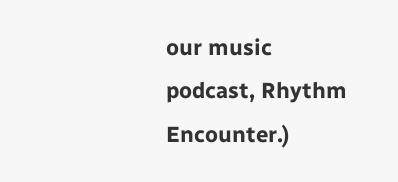our music podcast, Rhythm Encounter.)